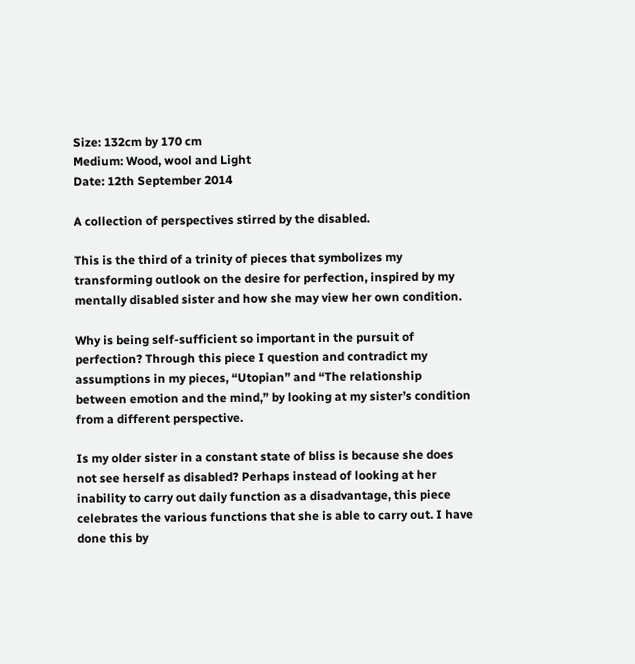Size: 132cm by 170 cm
Medium: Wood, wool and Light
Date: 12th September 2014

A collection of perspectives stirred by the disabled.

This is the third of a trinity of pieces that symbolizes my transforming outlook on the desire for perfection, inspired by my mentally disabled sister and how she may view her own condition.

Why is being self-sufficient so important in the pursuit of perfection? Through this piece I question and contradict my assumptions in my pieces, “Utopian” and “The relationship between emotion and the mind,” by looking at my sister’s condition from a different perspective.

Is my older sister in a constant state of bliss is because she does not see herself as disabled? Perhaps instead of looking at her inability to carry out daily function as a disadvantage, this piece celebrates the various functions that she is able to carry out. I have done this by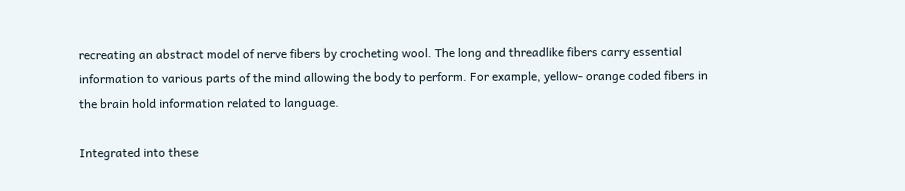recreating an abstract model of nerve fibers by crocheting wool. The long and threadlike fibers carry essential information to various parts of the mind allowing the body to perform. For example, yellow- orange coded fibers in the brain hold information related to language.

Integrated into these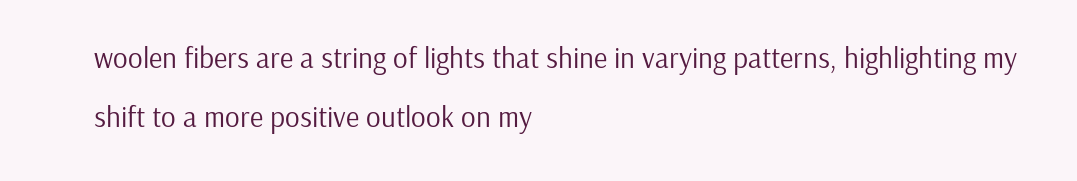woolen fibers are a string of lights that shine in varying patterns, highlighting my shift to a more positive outlook on my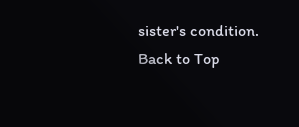sister's condition.
Back to Top